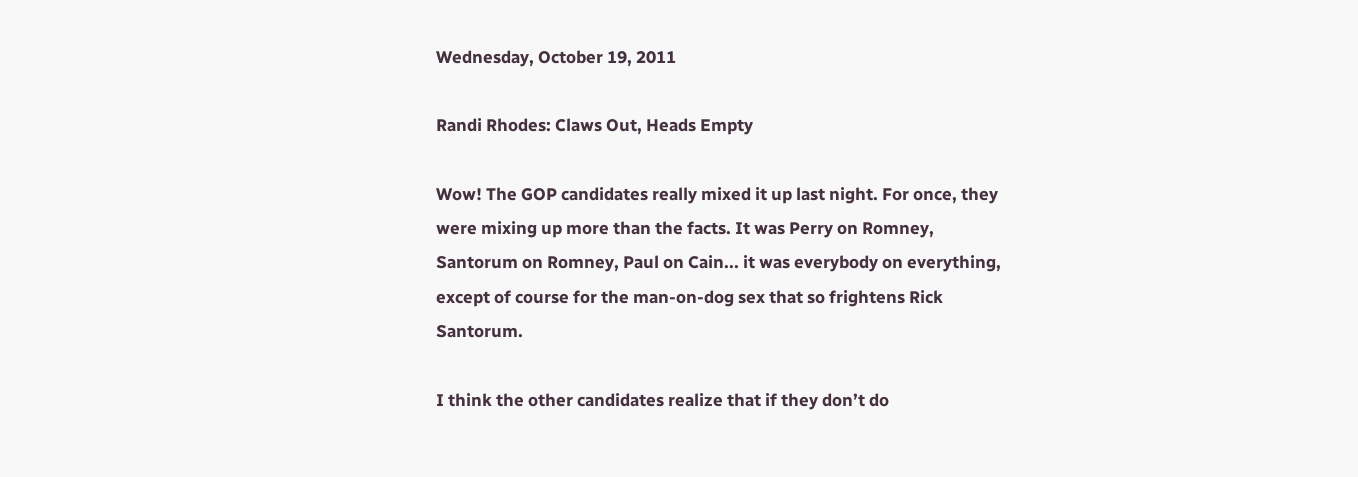Wednesday, October 19, 2011

Randi Rhodes: Claws Out, Heads Empty

Wow! The GOP candidates really mixed it up last night. For once, they were mixing up more than the facts. It was Perry on Romney, Santorum on Romney, Paul on Cain... it was everybody on everything, except of course for the man-on-dog sex that so frightens Rick Santorum.

I think the other candidates realize that if they don’t do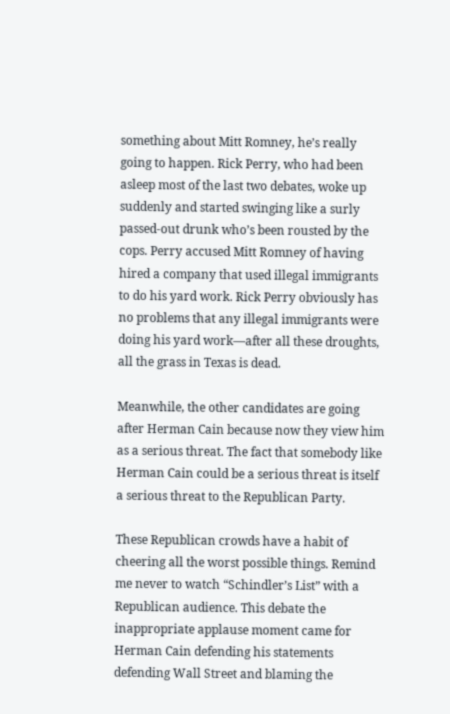something about Mitt Romney, he’s really going to happen. Rick Perry, who had been asleep most of the last two debates, woke up suddenly and started swinging like a surly passed-out drunk who’s been rousted by the cops. Perry accused Mitt Romney of having hired a company that used illegal immigrants to do his yard work. Rick Perry obviously has no problems that any illegal immigrants were doing his yard work—after all these droughts, all the grass in Texas is dead.

Meanwhile, the other candidates are going after Herman Cain because now they view him as a serious threat. The fact that somebody like Herman Cain could be a serious threat is itself a serious threat to the Republican Party.

These Republican crowds have a habit of cheering all the worst possible things. Remind me never to watch “Schindler’s List” with a Republican audience. This debate the inappropriate applause moment came for Herman Cain defending his statements defending Wall Street and blaming the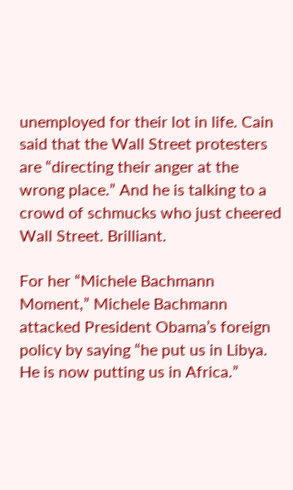unemployed for their lot in life. Cain said that the Wall Street protesters are “directing their anger at the wrong place.” And he is talking to a crowd of schmucks who just cheered Wall Street. Brilliant.

For her “Michele Bachmann Moment,” Michele Bachmann attacked President Obama’s foreign policy by saying “he put us in Libya. He is now putting us in Africa.”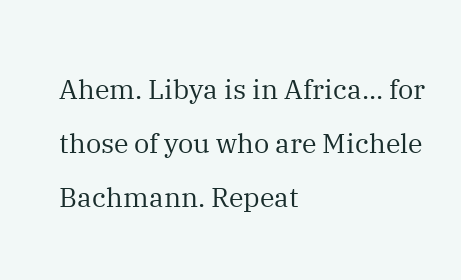Ahem. Libya is in Africa... for those of you who are Michele Bachmann. Repeat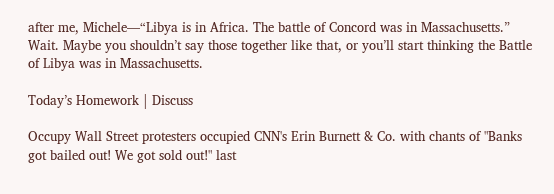after me, Michele—“Libya is in Africa. The battle of Concord was in Massachusetts.” Wait. Maybe you shouldn’t say those together like that, or you’ll start thinking the Battle of Libya was in Massachusetts.

Today’s Homework | Discuss

Occupy Wall Street protesters occupied CNN's Erin Burnett & Co. with chants of "Banks got bailed out! We got sold out!" last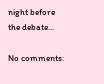night before the debate...

No comments: